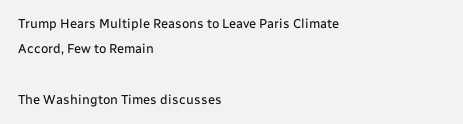Trump Hears Multiple Reasons to Leave Paris Climate Accord, Few to Remain

The Washington Times discusses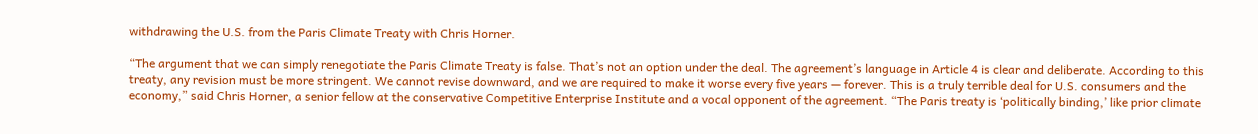withdrawing the U.S. from the Paris Climate Treaty with Chris Horner.

“The argument that we can simply renegotiate the Paris Climate Treaty is false. That’s not an option under the deal. The agreement’s language in Article 4 is clear and deliberate. According to this treaty, any revision must be more stringent. We cannot revise downward, and we are required to make it worse every five years — forever. This is a truly terrible deal for U.S. consumers and the economy,” said Chris Horner, a senior fellow at the conservative Competitive Enterprise Institute and a vocal opponent of the agreement. “The Paris treaty is ‘politically binding,’ like prior climate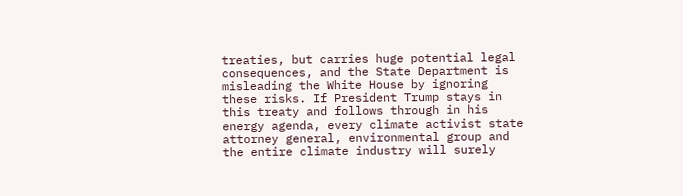treaties, but carries huge potential legal consequences, and the State Department is misleading the White House by ignoring these risks. If President Trump stays in this treaty and follows through in his energy agenda, every climate activist state attorney general, environmental group and the entire climate industry will surely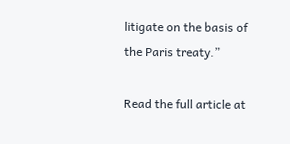litigate on the basis of the Paris treaty.”

Read the full article at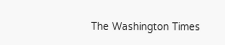The Washington Times